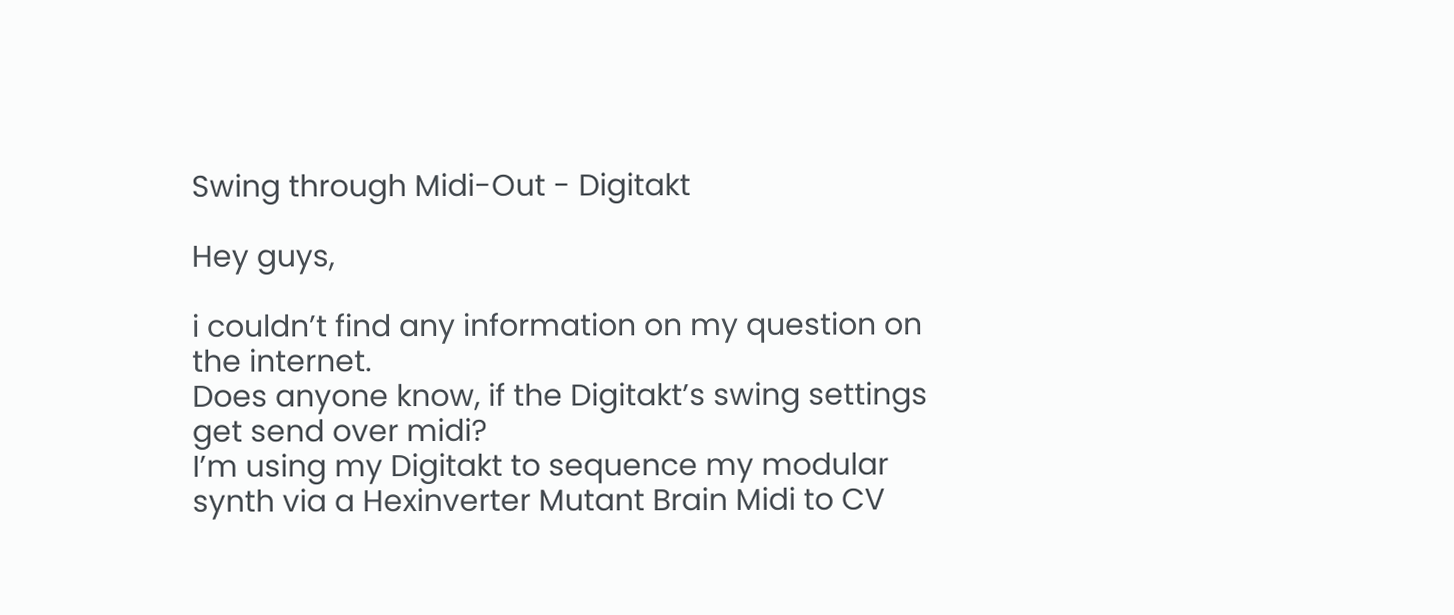Swing through Midi-Out - Digitakt

Hey guys,

i couldn’t find any information on my question on the internet.
Does anyone know, if the Digitakt’s swing settings get send over midi?
I’m using my Digitakt to sequence my modular synth via a Hexinverter Mutant Brain Midi to CV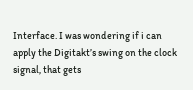Interface. I was wondering if i can apply the Digitakt’s swing on the clock signal, that gets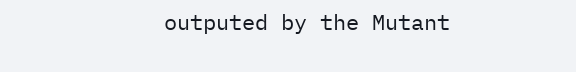outputed by the Mutant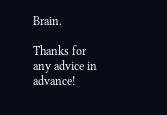Brain.

Thanks for any advice in advance!